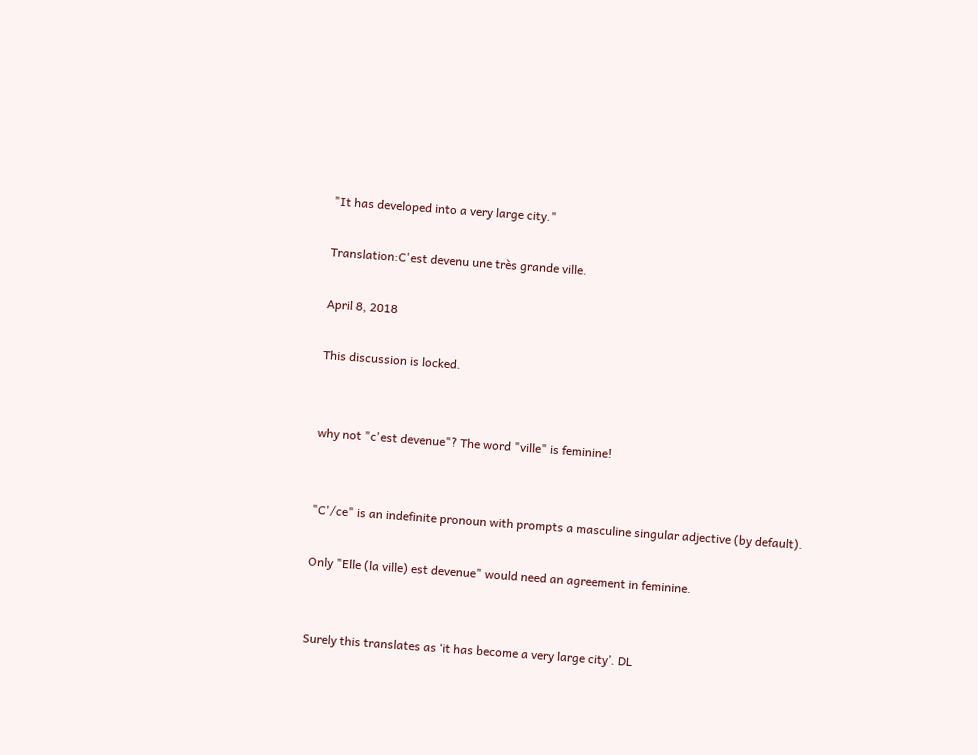"It has developed into a very large city."

Translation:C'est devenu une très grande ville.

April 8, 2018

This discussion is locked.


why not "c'est devenue"? The word "ville" is feminine!


"C'/ce" is an indefinite pronoun with prompts a masculine singular adjective (by default).

Only "Elle (la ville) est devenue" would need an agreement in feminine.


Surely this translates as ‘it has become a very large city’. DL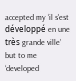accepted my ‘il s'est développé en une très grande ville’ but to me ‘developed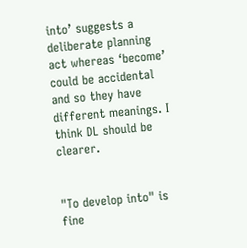into’ suggests a deliberate planning act whereas ‘become’ could be accidental and so they have different meanings. I think DL should be clearer.


"To develop into" is fine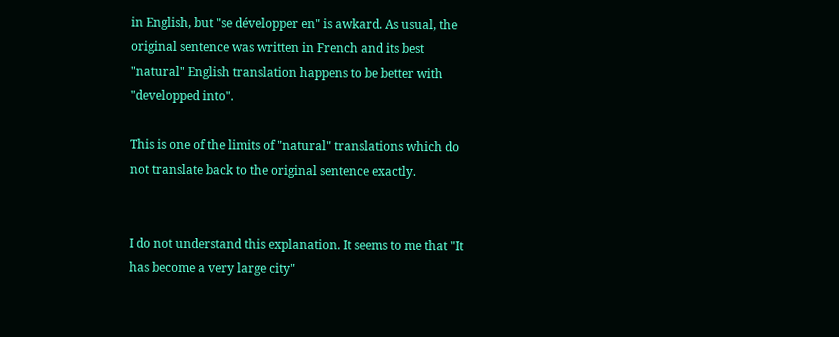in English, but "se développer en" is awkard. As usual, the original sentence was written in French and its best "natural" English translation happens to be better with "developped into".

This is one of the limits of "natural" translations which do not translate back to the original sentence exactly.


I do not understand this explanation. It seems to me that "It has become a very large city"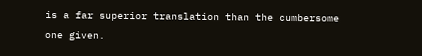is a far superior translation than the cumbersome one given.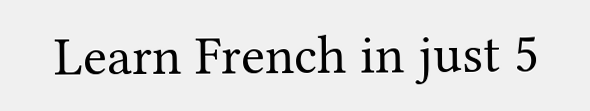Learn French in just 5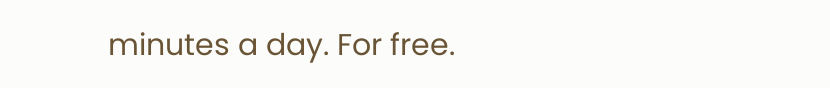minutes a day. For free.